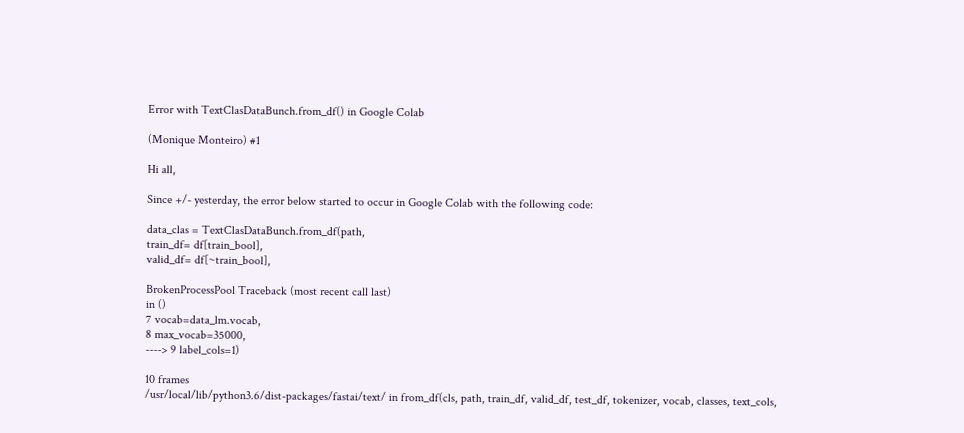Error with TextClasDataBunch.from_df() in Google Colab

(Monique Monteiro) #1

Hi all,

Since +/- yesterday, the error below started to occur in Google Colab with the following code:

data_clas = TextClasDataBunch.from_df(path,
train_df= df[train_bool],
valid_df= df[~train_bool],

BrokenProcessPool Traceback (most recent call last)
in ()
7 vocab=data_lm.vocab,
8 max_vocab=35000,
----> 9 label_cols=1)

10 frames
/usr/local/lib/python3.6/dist-packages/fastai/text/ in from_df(cls, path, train_df, valid_df, test_df, tokenizer, vocab, classes, text_cols,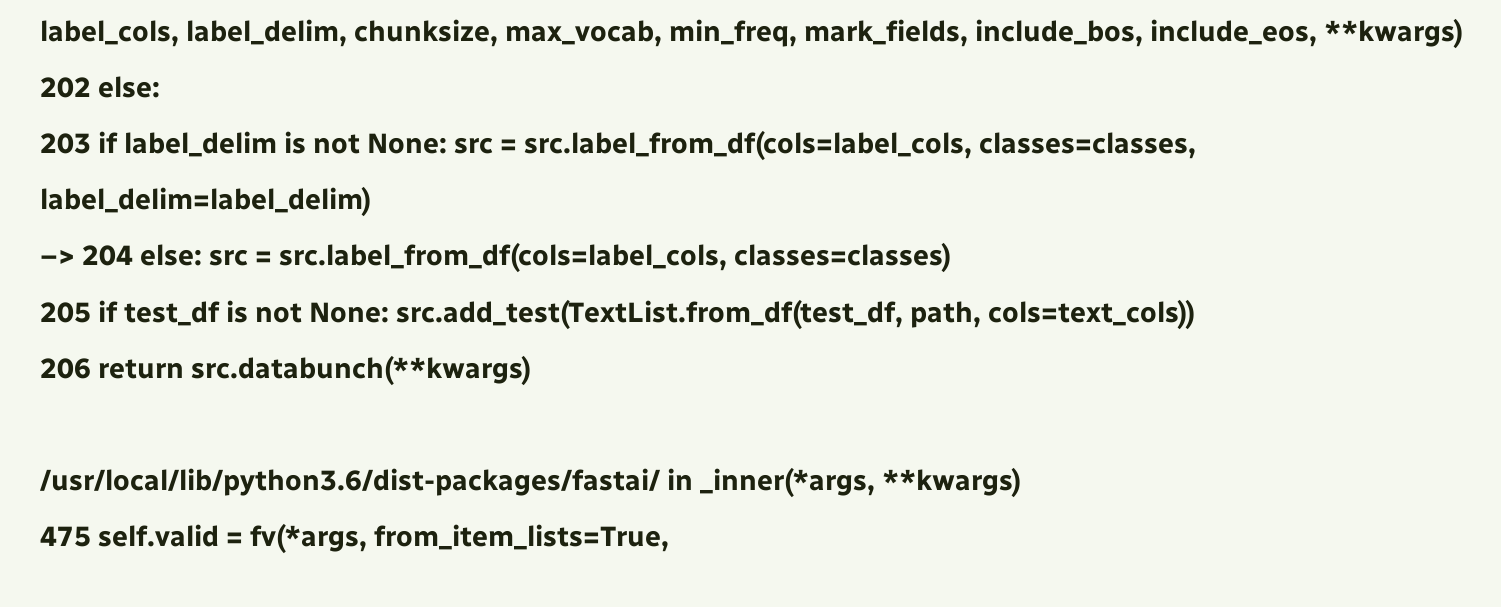label_cols, label_delim, chunksize, max_vocab, min_freq, mark_fields, include_bos, include_eos, **kwargs)
202 else:
203 if label_delim is not None: src = src.label_from_df(cols=label_cols, classes=classes, label_delim=label_delim)
–> 204 else: src = src.label_from_df(cols=label_cols, classes=classes)
205 if test_df is not None: src.add_test(TextList.from_df(test_df, path, cols=text_cols))
206 return src.databunch(**kwargs)

/usr/local/lib/python3.6/dist-packages/fastai/ in _inner(*args, **kwargs)
475 self.valid = fv(*args, from_item_lists=True,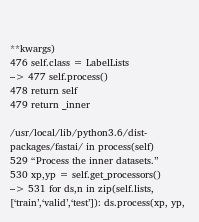**kwargs)
476 self.class = LabelLists
–> 477 self.process()
478 return self
479 return _inner

/usr/local/lib/python3.6/dist-packages/fastai/ in process(self)
529 “Process the inner datasets.”
530 xp,yp = self.get_processors()
–> 531 for ds,n in zip(self.lists, [‘train’,‘valid’,‘test’]): ds.process(xp, yp,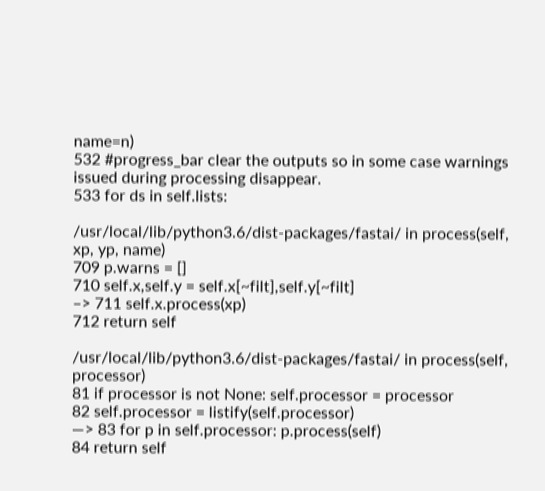name=n)
532 #progress_bar clear the outputs so in some case warnings issued during processing disappear.
533 for ds in self.lists:

/usr/local/lib/python3.6/dist-packages/fastai/ in process(self, xp, yp, name)
709 p.warns = []
710 self.x,self.y = self.x[~filt],self.y[~filt]
–> 711 self.x.process(xp)
712 return self

/usr/local/lib/python3.6/dist-packages/fastai/ in process(self, processor)
81 if processor is not None: self.processor = processor
82 self.processor = listify(self.processor)
—> 83 for p in self.processor: p.process(self)
84 return self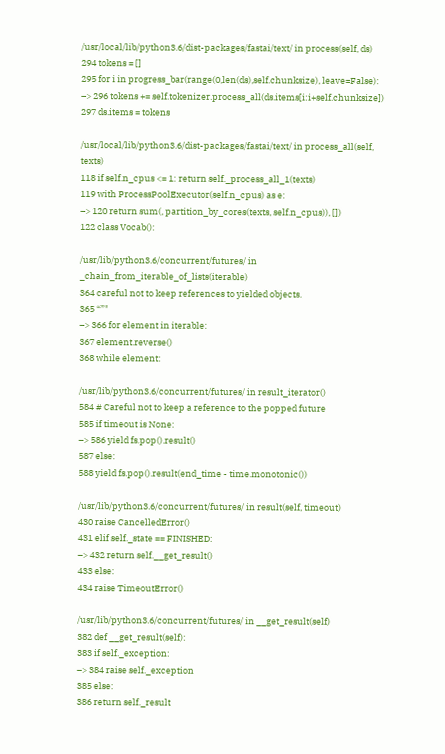/usr/local/lib/python3.6/dist-packages/fastai/text/ in process(self, ds)
294 tokens = []
295 for i in progress_bar(range(0,len(ds),self.chunksize), leave=False):
–> 296 tokens += self.tokenizer.process_all(ds.items[i:i+self.chunksize])
297 ds.items = tokens

/usr/local/lib/python3.6/dist-packages/fastai/text/ in process_all(self, texts)
118 if self.n_cpus <= 1: return self._process_all_1(texts)
119 with ProcessPoolExecutor(self.n_cpus) as e:
–> 120 return sum(, partition_by_cores(texts, self.n_cpus)), [])
122 class Vocab():

/usr/lib/python3.6/concurrent/futures/ in _chain_from_iterable_of_lists(iterable)
364 careful not to keep references to yielded objects.
365 “”"
–> 366 for element in iterable:
367 element.reverse()
368 while element:

/usr/lib/python3.6/concurrent/futures/ in result_iterator()
584 # Careful not to keep a reference to the popped future
585 if timeout is None:
–> 586 yield fs.pop().result()
587 else:
588 yield fs.pop().result(end_time - time.monotonic())

/usr/lib/python3.6/concurrent/futures/ in result(self, timeout)
430 raise CancelledError()
431 elif self._state == FINISHED:
–> 432 return self.__get_result()
433 else:
434 raise TimeoutError()

/usr/lib/python3.6/concurrent/futures/ in __get_result(self)
382 def __get_result(self):
383 if self._exception:
–> 384 raise self._exception
385 else:
386 return self._result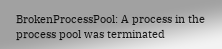BrokenProcessPool: A process in the process pool was terminated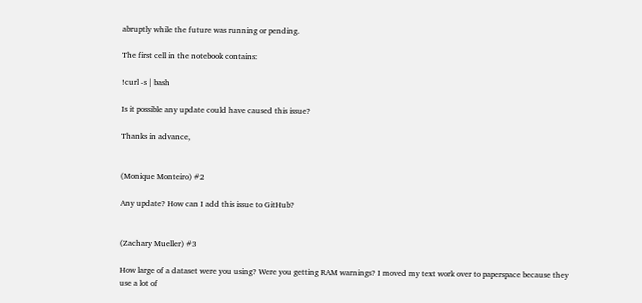abruptly while the future was running or pending.

The first cell in the notebook contains:

!curl -s | bash

Is it possible any update could have caused this issue?

Thanks in advance,


(Monique Monteiro) #2

Any update? How can I add this issue to GitHub?


(Zachary Mueller) #3

How large of a dataset were you using? Were you getting RAM warnings? I moved my text work over to paperspace because they use a lot of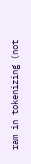ram in tokenizing (not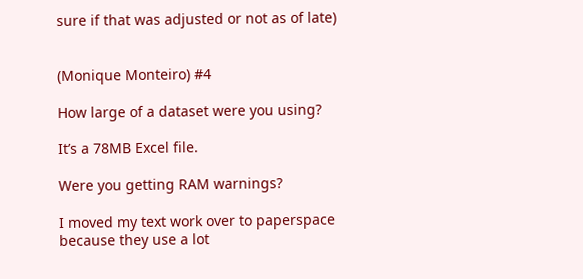sure if that was adjusted or not as of late)


(Monique Monteiro) #4

How large of a dataset were you using?

It’s a 78MB Excel file.

Were you getting RAM warnings?

I moved my text work over to paperspace because they use a lot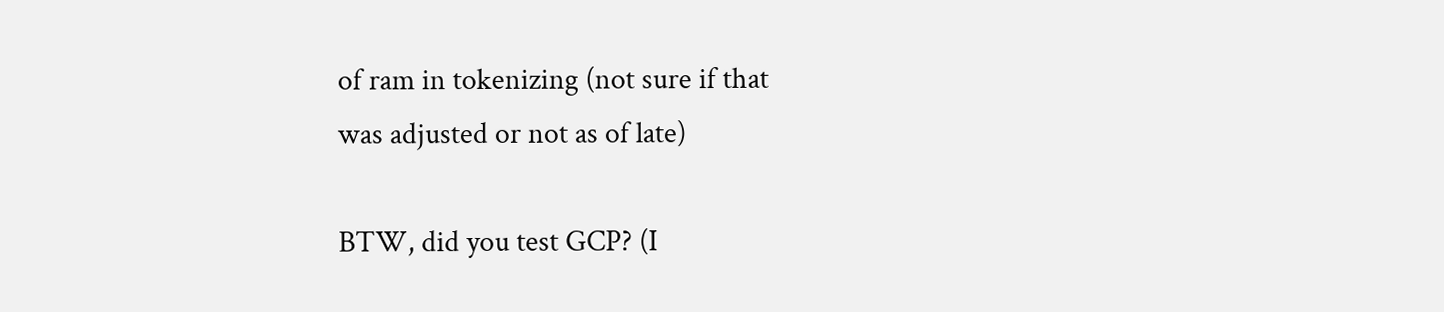of ram in tokenizing (not sure if that
was adjusted or not as of late)

BTW, did you test GCP? (I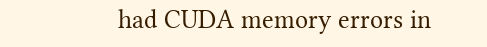had CUDA memory errors in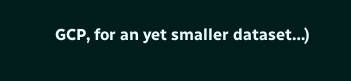GCP, for an yet smaller dataset…)